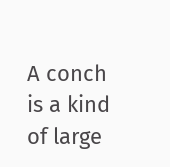A conch is a kind of large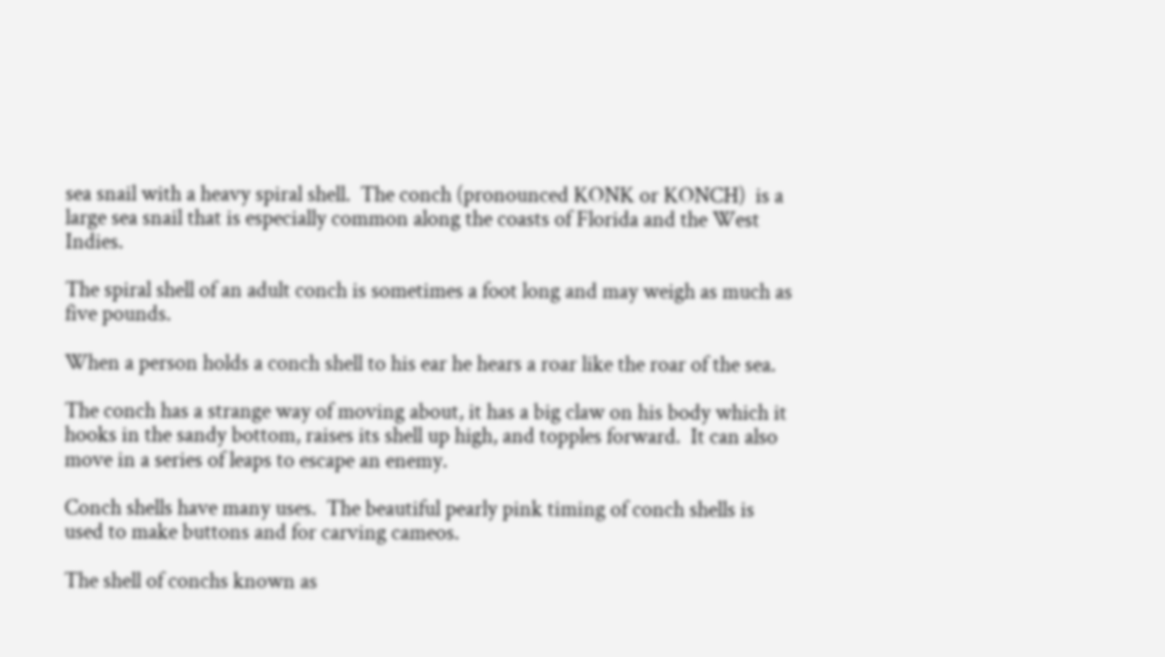sea snail with a heavy spiral shell.  The conch (pronounced KONK or KONCH)  is a large sea snail that is especially common along the coasts of Florida and the West Indies.

The spiral shell of an adult conch is sometimes a foot long and may weigh as much as five pounds.

When a person holds a conch shell to his ear he hears a roar like the roar of the sea.

The conch has a strange way of moving about, it has a big claw on his body which it hooks in the sandy bottom, raises its shell up high, and topples forward.  It can also move in a series of leaps to escape an enemy.

Conch shells have many uses.  The beautiful pearly pink timing of conch shells is used to make buttons and for carving cameos.

The shell of conchs known as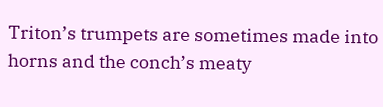Triton’s trumpets are sometimes made into horns and the conch’s meaty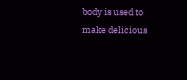body is used to make delicious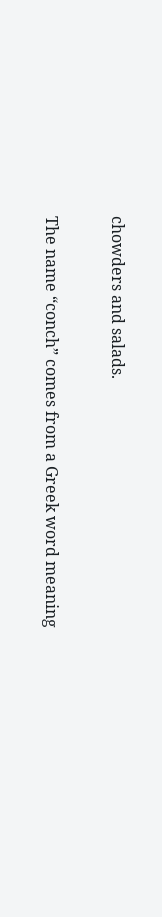chowders and salads.

The name “conch” comes from a Greek word meaning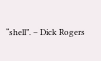“shell”. – Dick Rogers